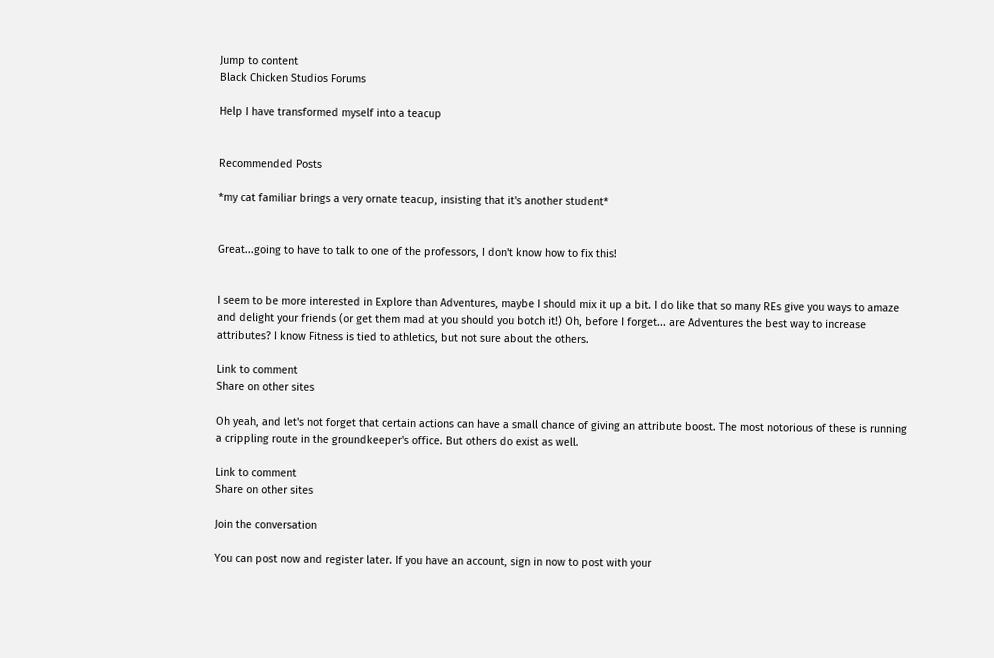Jump to content
Black Chicken Studios Forums

Help I have transformed myself into a teacup


Recommended Posts

*my cat familiar brings a very ornate teacup, insisting that it's another student*


Great...going to have to talk to one of the professors, I don't know how to fix this!


I seem to be more interested in Explore than Adventures, maybe I should mix it up a bit. I do like that so many REs give you ways to amaze and delight your friends (or get them mad at you should you botch it!) Oh, before I forget... are Adventures the best way to increase attributes? I know Fitness is tied to athletics, but not sure about the others.

Link to comment
Share on other sites

Oh yeah, and let's not forget that certain actions can have a small chance of giving an attribute boost. The most notorious of these is running a crippling route in the groundkeeper's office. But others do exist as well.

Link to comment
Share on other sites

Join the conversation

You can post now and register later. If you have an account, sign in now to post with your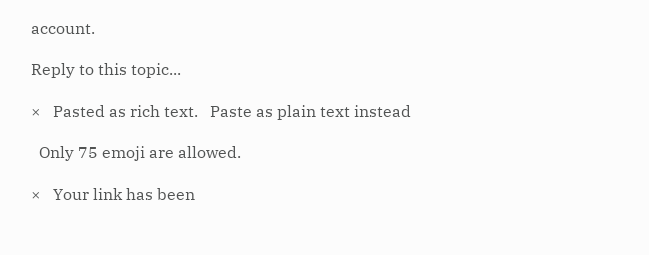account.

Reply to this topic...

×   Pasted as rich text.   Paste as plain text instead

  Only 75 emoji are allowed.

×   Your link has been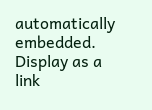automatically embedded.   Display as a link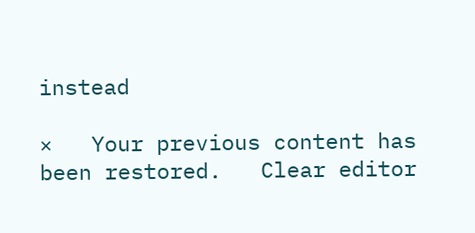instead

×   Your previous content has been restored.   Clear editor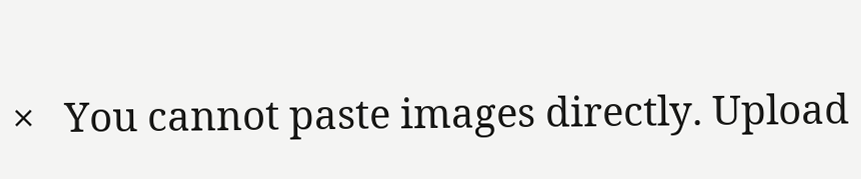×   You cannot paste images directly. Upload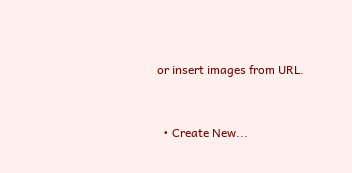or insert images from URL.


  • Create New...